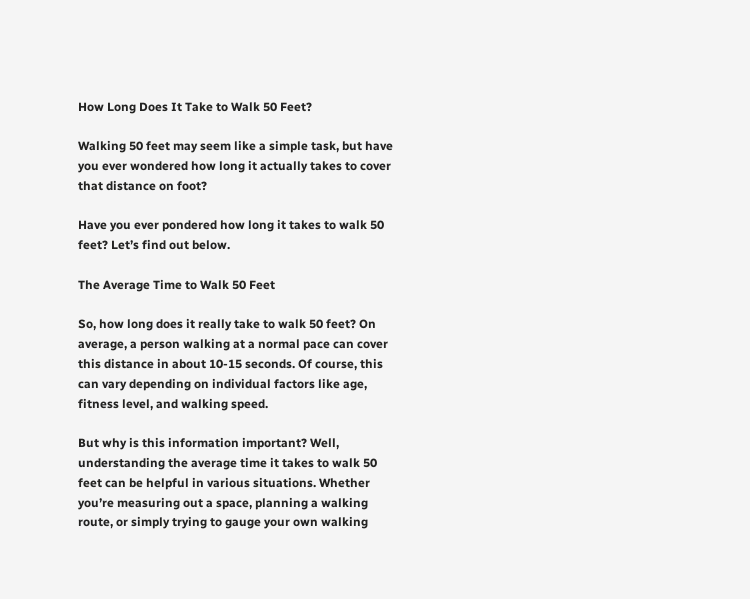How Long Does It Take to Walk 50 Feet?

Walking 50 feet may seem like a simple task, but have you ever wondered how long it actually takes to cover that distance on foot?

Have you ever pondered how long it takes to walk 50 feet? Let’s find out below.

The Average Time to Walk 50 Feet

So, how long does it really take to walk 50 feet? On average, a person walking at a normal pace can cover this distance in about 10-15 seconds. Of course, this can vary depending on individual factors like age, fitness level, and walking speed.

But why is this information important? Well, understanding the average time it takes to walk 50 feet can be helpful in various situations. Whether you’re measuring out a space, planning a walking route, or simply trying to gauge your own walking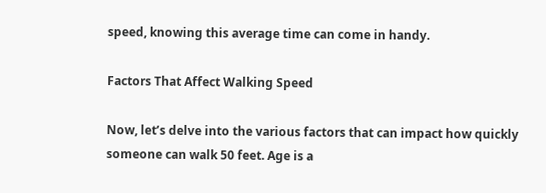speed, knowing this average time can come in handy.

Factors That Affect Walking Speed

Now, let’s delve into the various factors that can impact how quickly someone can walk 50 feet. Age is a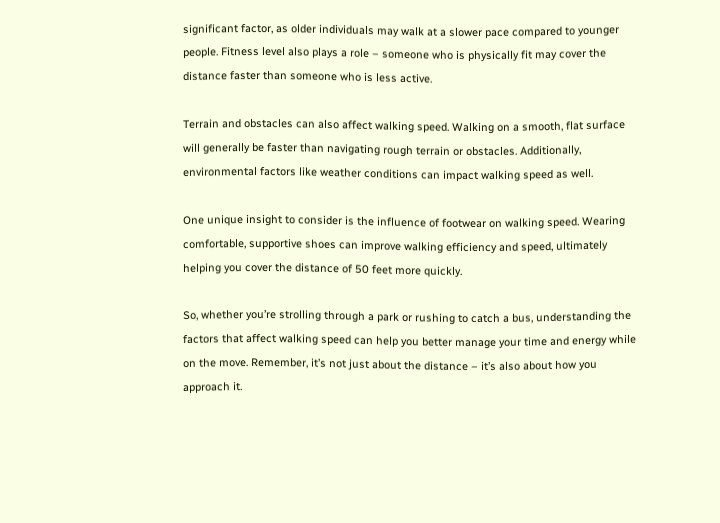significant factor, as older individuals may walk at a slower pace compared to younger people. Fitness level also plays a role – someone who is physically fit may cover the distance faster than someone who is less active.

Terrain and obstacles can also affect walking speed. Walking on a smooth, flat surface will generally be faster than navigating rough terrain or obstacles. Additionally, environmental factors like weather conditions can impact walking speed as well.

One unique insight to consider is the influence of footwear on walking speed. Wearing comfortable, supportive shoes can improve walking efficiency and speed, ultimately helping you cover the distance of 50 feet more quickly.

So, whether you’re strolling through a park or rushing to catch a bus, understanding the factors that affect walking speed can help you better manage your time and energy while on the move. Remember, it’s not just about the distance – it’s also about how you approach it.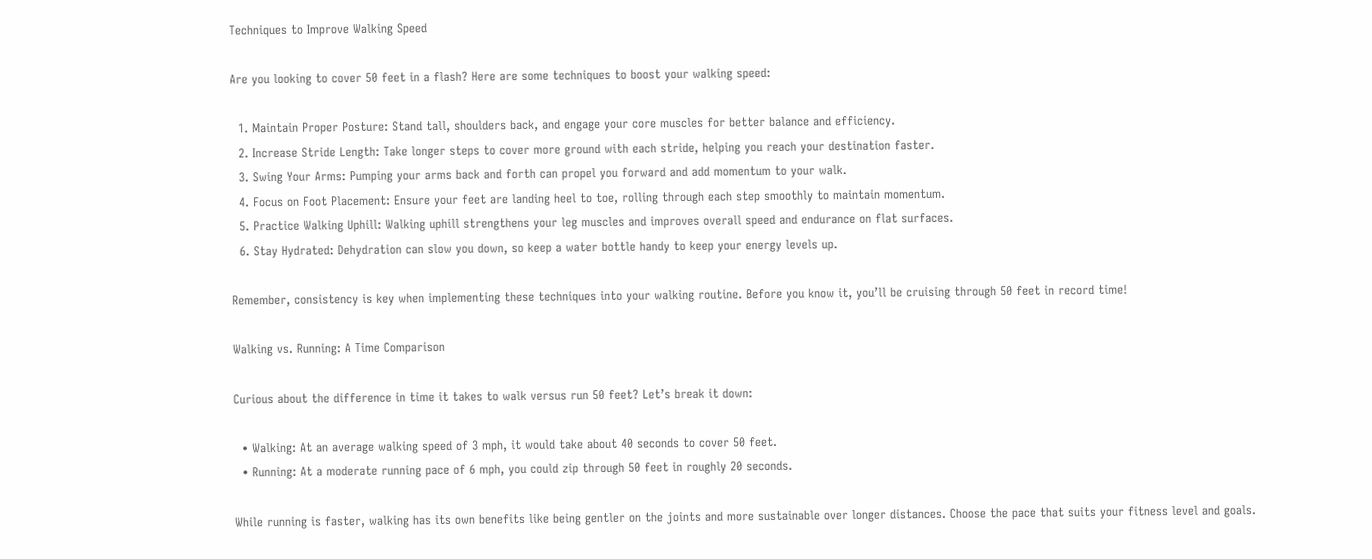Techniques to Improve Walking Speed

Are you looking to cover 50 feet in a flash? Here are some techniques to boost your walking speed:

  1. Maintain Proper Posture: Stand tall, shoulders back, and engage your core muscles for better balance and efficiency.
  2. Increase Stride Length: Take longer steps to cover more ground with each stride, helping you reach your destination faster.
  3. Swing Your Arms: Pumping your arms back and forth can propel you forward and add momentum to your walk.
  4. Focus on Foot Placement: Ensure your feet are landing heel to toe, rolling through each step smoothly to maintain momentum.
  5. Practice Walking Uphill: Walking uphill strengthens your leg muscles and improves overall speed and endurance on flat surfaces.
  6. Stay Hydrated: Dehydration can slow you down, so keep a water bottle handy to keep your energy levels up.

Remember, consistency is key when implementing these techniques into your walking routine. Before you know it, you’ll be cruising through 50 feet in record time!

Walking vs. Running: A Time Comparison

Curious about the difference in time it takes to walk versus run 50 feet? Let’s break it down:

  • Walking: At an average walking speed of 3 mph, it would take about 40 seconds to cover 50 feet.
  • Running: At a moderate running pace of 6 mph, you could zip through 50 feet in roughly 20 seconds.

While running is faster, walking has its own benefits like being gentler on the joints and more sustainable over longer distances. Choose the pace that suits your fitness level and goals.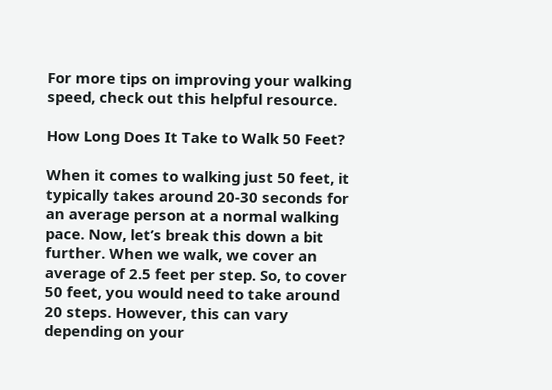For more tips on improving your walking speed, check out this helpful resource.

How Long Does It Take to Walk 50 Feet?

When it comes to walking just 50 feet, it typically takes around 20-30 seconds for an average person at a normal walking pace. Now, let’s break this down a bit further. When we walk, we cover an average of 2.5 feet per step. So, to cover 50 feet, you would need to take around 20 steps. However, this can vary depending on your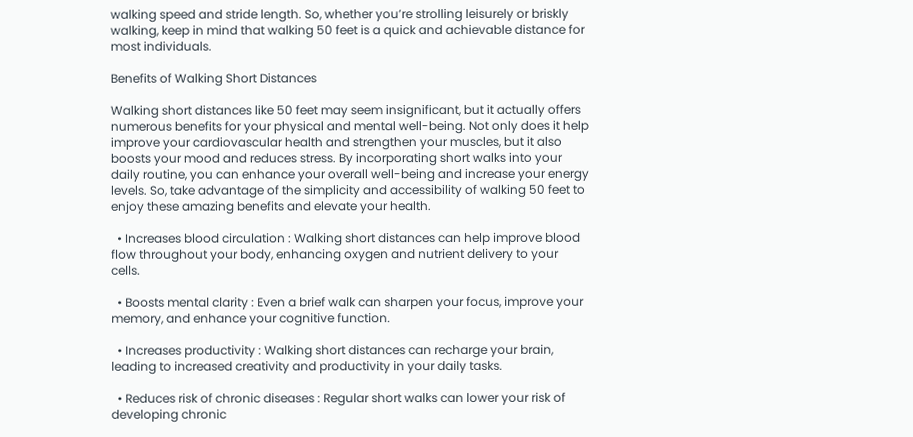walking speed and stride length. So, whether you’re strolling leisurely or briskly walking, keep in mind that walking 50 feet is a quick and achievable distance for most individuals.

Benefits of Walking Short Distances

Walking short distances like 50 feet may seem insignificant, but it actually offers numerous benefits for your physical and mental well-being. Not only does it help improve your cardiovascular health and strengthen your muscles, but it also boosts your mood and reduces stress. By incorporating short walks into your daily routine, you can enhance your overall well-being and increase your energy levels. So, take advantage of the simplicity and accessibility of walking 50 feet to enjoy these amazing benefits and elevate your health.

  • Increases blood circulation : Walking short distances can help improve blood flow throughout your body, enhancing oxygen and nutrient delivery to your cells.

  • Boosts mental clarity : Even a brief walk can sharpen your focus, improve your memory, and enhance your cognitive function.

  • Increases productivity : Walking short distances can recharge your brain, leading to increased creativity and productivity in your daily tasks.

  • Reduces risk of chronic diseases : Regular short walks can lower your risk of developing chronic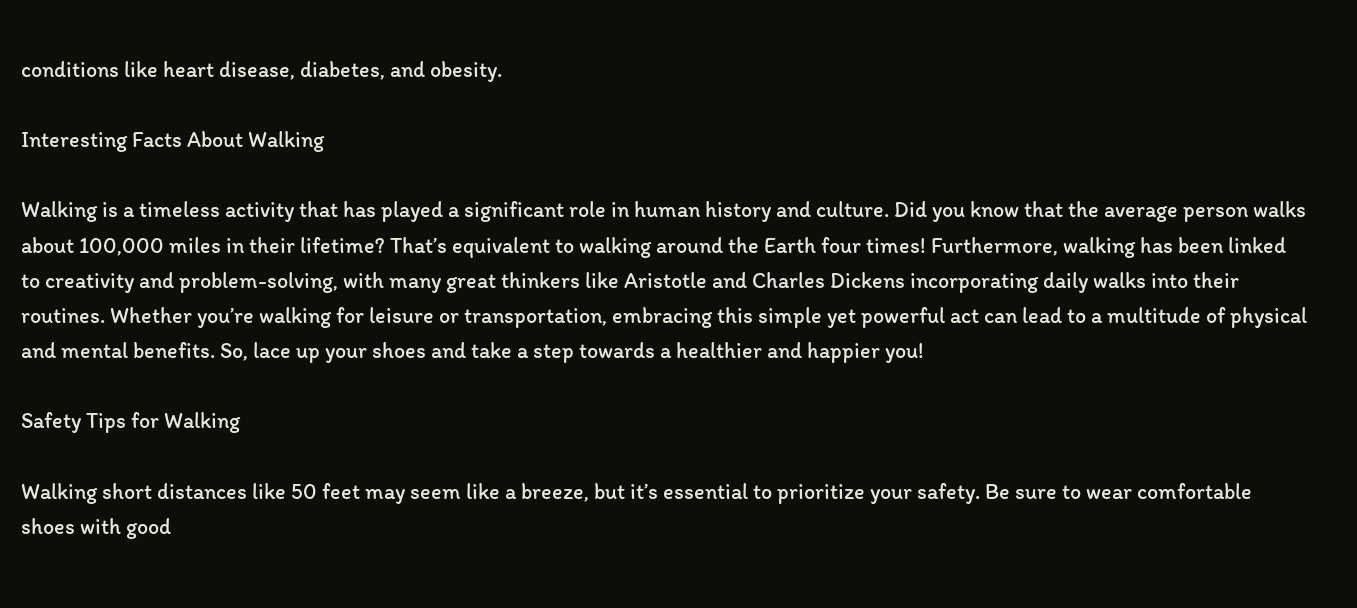conditions like heart disease, diabetes, and obesity.

Interesting Facts About Walking

Walking is a timeless activity that has played a significant role in human history and culture. Did you know that the average person walks about 100,000 miles in their lifetime? That’s equivalent to walking around the Earth four times! Furthermore, walking has been linked to creativity and problem-solving, with many great thinkers like Aristotle and Charles Dickens incorporating daily walks into their routines. Whether you’re walking for leisure or transportation, embracing this simple yet powerful act can lead to a multitude of physical and mental benefits. So, lace up your shoes and take a step towards a healthier and happier you!

Safety Tips for Walking

Walking short distances like 50 feet may seem like a breeze, but it’s essential to prioritize your safety. Be sure to wear comfortable shoes with good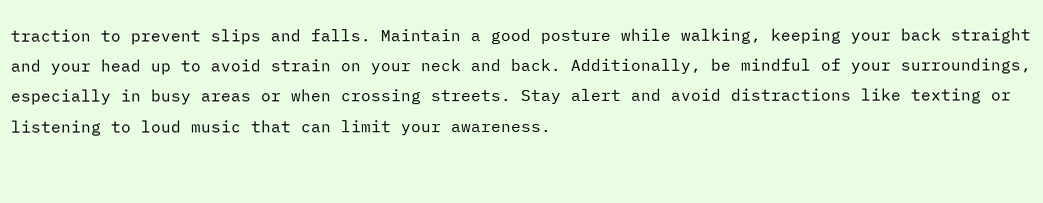traction to prevent slips and falls. Maintain a good posture while walking, keeping your back straight and your head up to avoid strain on your neck and back. Additionally, be mindful of your surroundings, especially in busy areas or when crossing streets. Stay alert and avoid distractions like texting or listening to loud music that can limit your awareness.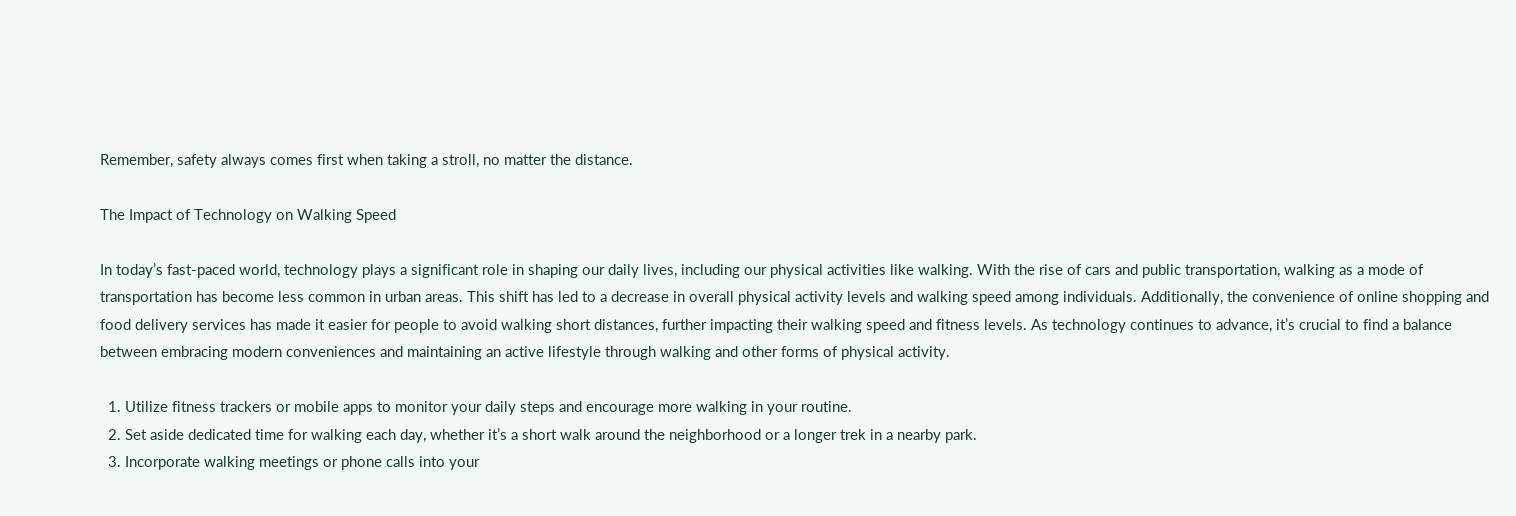Remember, safety always comes first when taking a stroll, no matter the distance.

The Impact of Technology on Walking Speed

In today’s fast-paced world, technology plays a significant role in shaping our daily lives, including our physical activities like walking. With the rise of cars and public transportation, walking as a mode of transportation has become less common in urban areas. This shift has led to a decrease in overall physical activity levels and walking speed among individuals. Additionally, the convenience of online shopping and food delivery services has made it easier for people to avoid walking short distances, further impacting their walking speed and fitness levels. As technology continues to advance, it’s crucial to find a balance between embracing modern conveniences and maintaining an active lifestyle through walking and other forms of physical activity.

  1. Utilize fitness trackers or mobile apps to monitor your daily steps and encourage more walking in your routine.
  2. Set aside dedicated time for walking each day, whether it’s a short walk around the neighborhood or a longer trek in a nearby park.
  3. Incorporate walking meetings or phone calls into your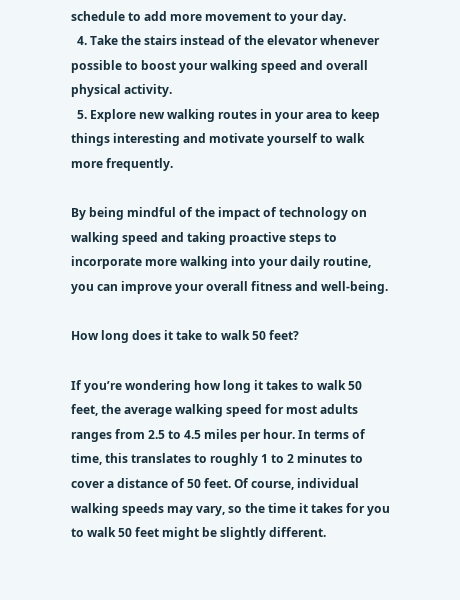schedule to add more movement to your day.
  4. Take the stairs instead of the elevator whenever possible to boost your walking speed and overall physical activity.
  5. Explore new walking routes in your area to keep things interesting and motivate yourself to walk more frequently.

By being mindful of the impact of technology on walking speed and taking proactive steps to incorporate more walking into your daily routine, you can improve your overall fitness and well-being.

How long does it take to walk 50 feet?

If you’re wondering how long it takes to walk 50 feet, the average walking speed for most adults ranges from 2.5 to 4.5 miles per hour. In terms of time, this translates to roughly 1 to 2 minutes to cover a distance of 50 feet. Of course, individual walking speeds may vary, so the time it takes for you to walk 50 feet might be slightly different.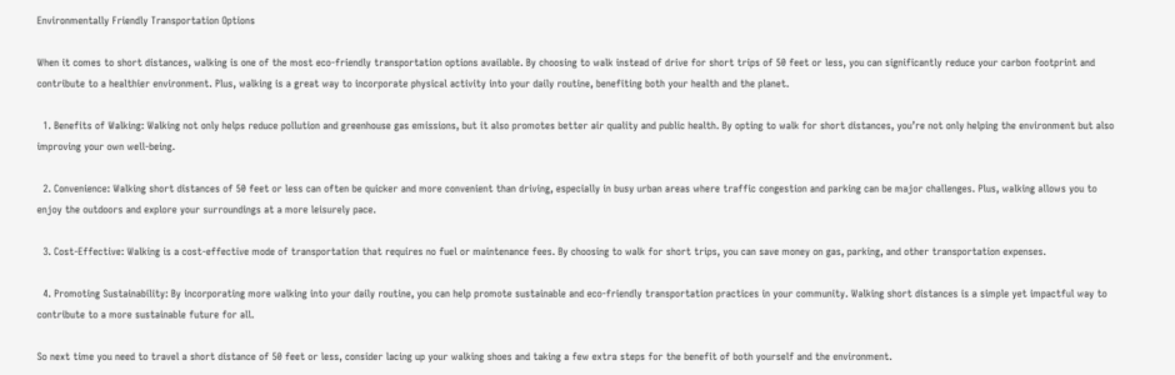Environmentally Friendly Transportation Options

When it comes to short distances, walking is one of the most eco-friendly transportation options available. By choosing to walk instead of drive for short trips of 50 feet or less, you can significantly reduce your carbon footprint and contribute to a healthier environment. Plus, walking is a great way to incorporate physical activity into your daily routine, benefiting both your health and the planet.

  1. Benefits of Walking: Walking not only helps reduce pollution and greenhouse gas emissions, but it also promotes better air quality and public health. By opting to walk for short distances, you’re not only helping the environment but also improving your own well-being.

  2. Convenience: Walking short distances of 50 feet or less can often be quicker and more convenient than driving, especially in busy urban areas where traffic congestion and parking can be major challenges. Plus, walking allows you to enjoy the outdoors and explore your surroundings at a more leisurely pace.

  3. Cost-Effective: Walking is a cost-effective mode of transportation that requires no fuel or maintenance fees. By choosing to walk for short trips, you can save money on gas, parking, and other transportation expenses.

  4. Promoting Sustainability: By incorporating more walking into your daily routine, you can help promote sustainable and eco-friendly transportation practices in your community. Walking short distances is a simple yet impactful way to contribute to a more sustainable future for all.

So next time you need to travel a short distance of 50 feet or less, consider lacing up your walking shoes and taking a few extra steps for the benefit of both yourself and the environment.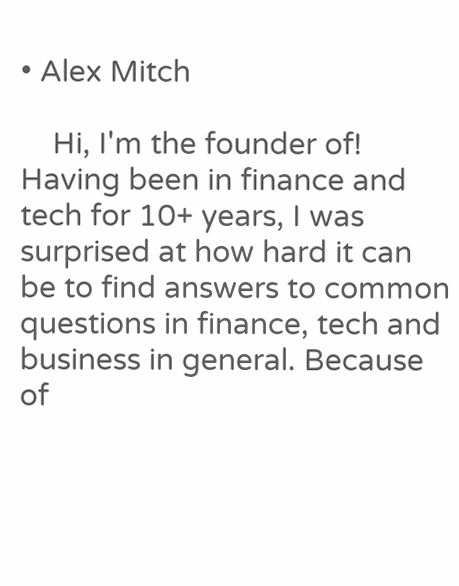• Alex Mitch

    Hi, I'm the founder of! Having been in finance and tech for 10+ years, I was surprised at how hard it can be to find answers to common questions in finance, tech and business in general. Because of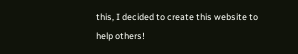this, I decided to create this website to help others!